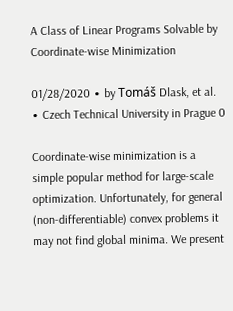A Class of Linear Programs Solvable by Coordinate-wise Minimization

01/28/2020 ∙ by Tomáš Dlask, et al. ∙ Czech Technical University in Prague 0

Coordinate-wise minimization is a simple popular method for large-scale optimization. Unfortunately, for general (non-differentiable) convex problems it may not find global minima. We present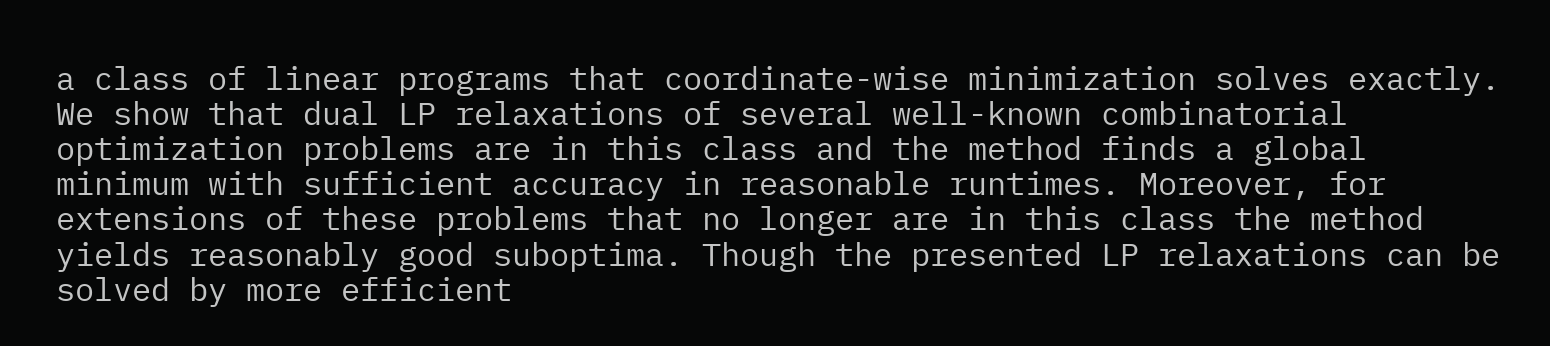a class of linear programs that coordinate-wise minimization solves exactly. We show that dual LP relaxations of several well-known combinatorial optimization problems are in this class and the method finds a global minimum with sufficient accuracy in reasonable runtimes. Moreover, for extensions of these problems that no longer are in this class the method yields reasonably good suboptima. Though the presented LP relaxations can be solved by more efficient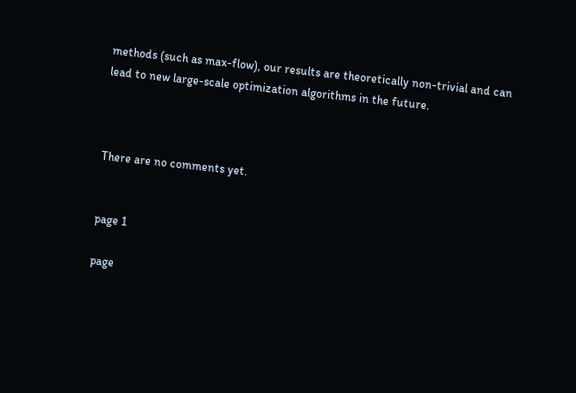methods (such as max-flow), our results are theoretically non-trivial and can lead to new large-scale optimization algorithms in the future.



There are no comments yet.


page 1

page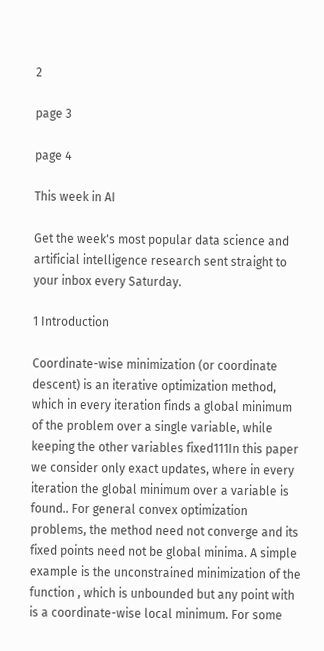2

page 3

page 4

This week in AI

Get the week's most popular data science and artificial intelligence research sent straight to your inbox every Saturday.

1 Introduction

Coordinate-wise minimization (or coordinate descent) is an iterative optimization method, which in every iteration finds a global minimum of the problem over a single variable, while keeping the other variables fixed111In this paper we consider only exact updates, where in every iteration the global minimum over a variable is found.. For general convex optimization problems, the method need not converge and its fixed points need not be global minima. A simple example is the unconstrained minimization of the function , which is unbounded but any point with is a coordinate-wise local minimum. For some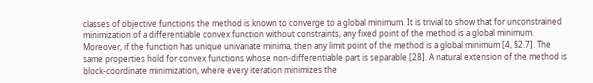classes of objective functions the method is known to converge to a global minimum. It is trivial to show that for unconstrained minimization of a differentiable convex function without constraints, any fixed point of the method is a global minimum. Moreover, if the function has unique univariate minima, then any limit point of the method is a global minimum [4, §2.7]. The same properties hold for convex functions whose non-differentiable part is separable [28]. A natural extension of the method is block-coordinate minimization, where every iteration minimizes the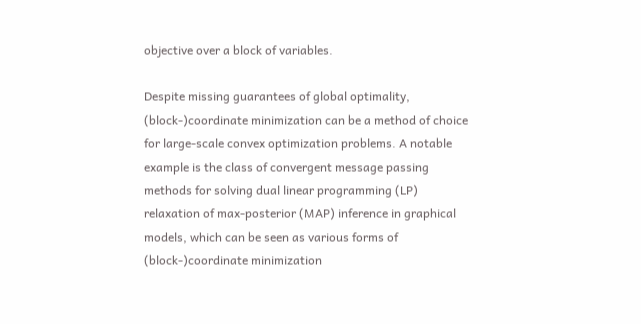objective over a block of variables.

Despite missing guarantees of global optimality, (block-)coordinate minimization can be a method of choice for large-scale convex optimization problems. A notable example is the class of convergent message passing methods for solving dual linear programming (LP) relaxation of max-posterior (MAP) inference in graphical models, which can be seen as various forms of (block-)coordinate minimization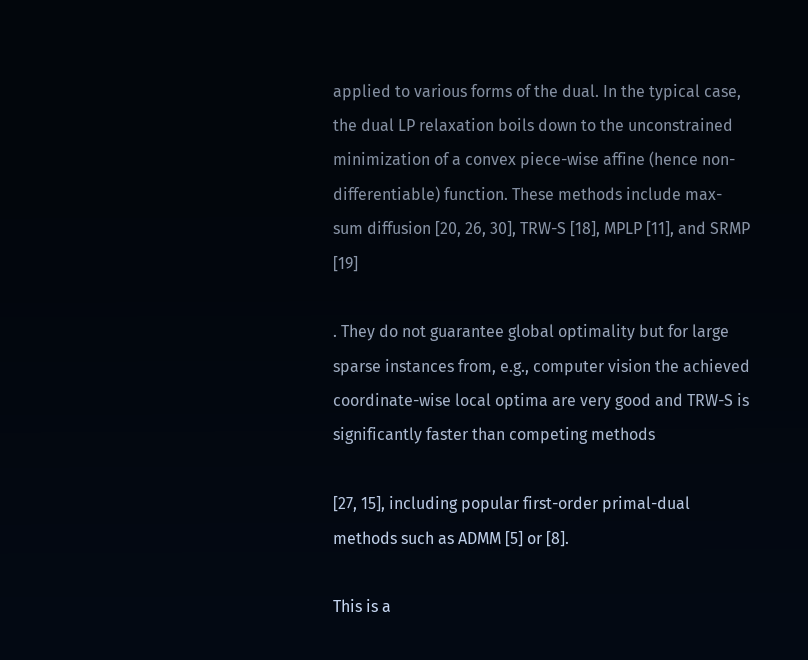applied to various forms of the dual. In the typical case, the dual LP relaxation boils down to the unconstrained minimization of a convex piece-wise affine (hence non-differentiable) function. These methods include max-sum diffusion [20, 26, 30], TRW-S [18], MPLP [11], and SRMP [19]

. They do not guarantee global optimality but for large sparse instances from, e.g., computer vision the achieved coordinate-wise local optima are very good and TRW-S is significantly faster than competing methods

[27, 15], including popular first-order primal-dual methods such as ADMM [5] or [8].

This is a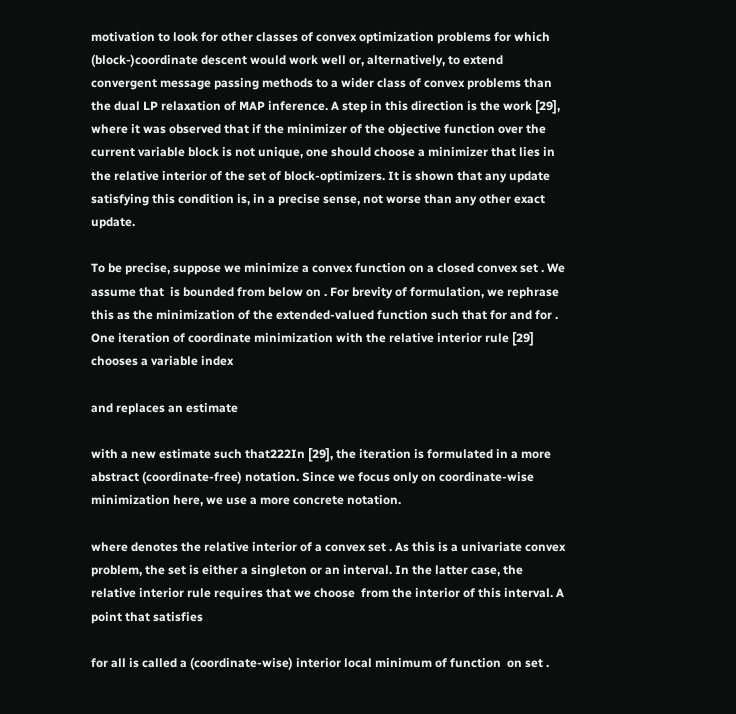motivation to look for other classes of convex optimization problems for which (block-)coordinate descent would work well or, alternatively, to extend convergent message passing methods to a wider class of convex problems than the dual LP relaxation of MAP inference. A step in this direction is the work [29], where it was observed that if the minimizer of the objective function over the current variable block is not unique, one should choose a minimizer that lies in the relative interior of the set of block-optimizers. It is shown that any update satisfying this condition is, in a precise sense, not worse than any other exact update.

To be precise, suppose we minimize a convex function on a closed convex set . We assume that  is bounded from below on . For brevity of formulation, we rephrase this as the minimization of the extended-valued function such that for and for . One iteration of coordinate minimization with the relative interior rule [29] chooses a variable index

and replaces an estimate

with a new estimate such that222In [29], the iteration is formulated in a more abstract (coordinate-free) notation. Since we focus only on coordinate-wise minimization here, we use a more concrete notation.

where denotes the relative interior of a convex set . As this is a univariate convex problem, the set is either a singleton or an interval. In the latter case, the relative interior rule requires that we choose  from the interior of this interval. A point that satisfies

for all is called a (coordinate-wise) interior local minimum of function  on set .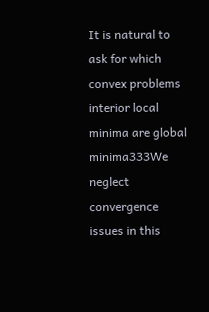It is natural to ask for which convex problems interior local minima are global minima333We neglect convergence issues in this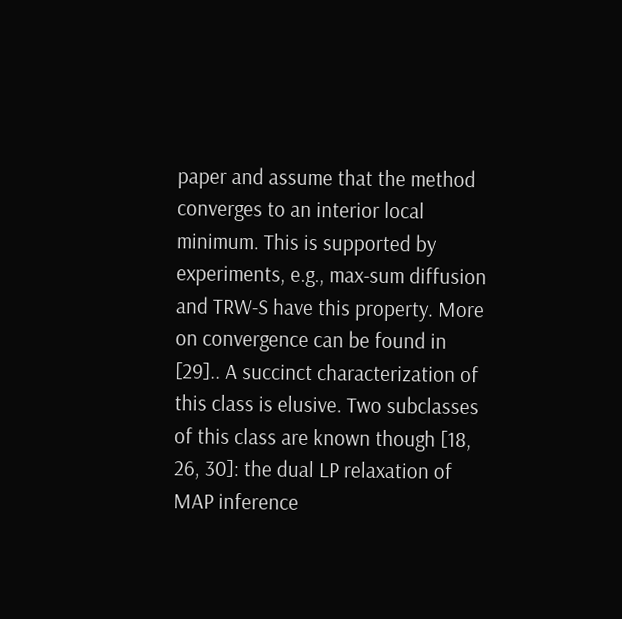paper and assume that the method converges to an interior local minimum. This is supported by experiments, e.g., max-sum diffusion and TRW-S have this property. More on convergence can be found in [29].. A succinct characterization of this class is elusive. Two subclasses of this class are known though [18, 26, 30]: the dual LP relaxation of MAP inference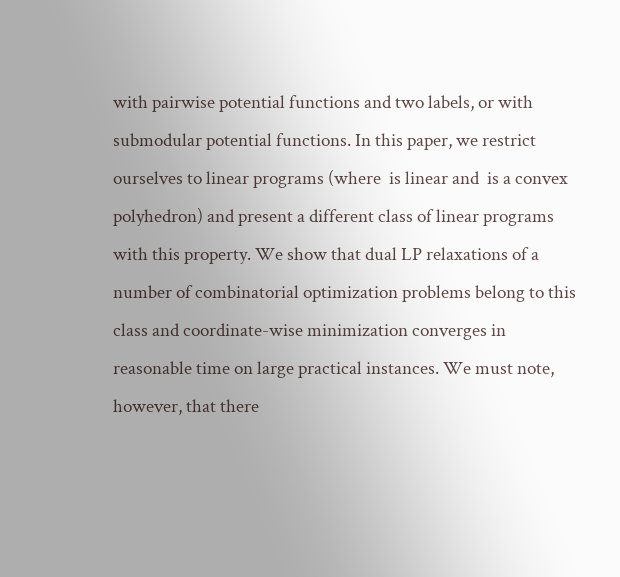with pairwise potential functions and two labels, or with submodular potential functions. In this paper, we restrict ourselves to linear programs (where  is linear and  is a convex polyhedron) and present a different class of linear programs with this property. We show that dual LP relaxations of a number of combinatorial optimization problems belong to this class and coordinate-wise minimization converges in reasonable time on large practical instances. We must note, however, that there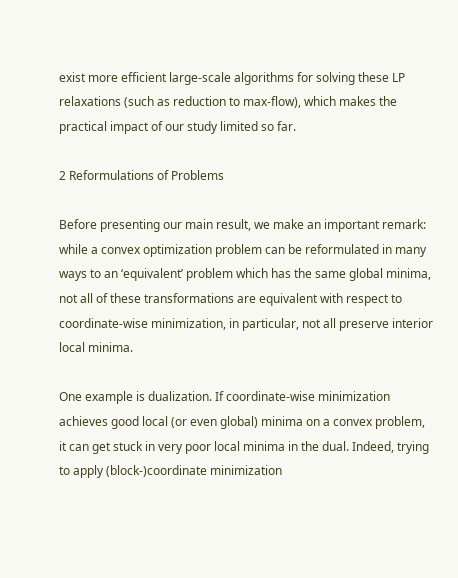exist more efficient large-scale algorithms for solving these LP relaxations (such as reduction to max-flow), which makes the practical impact of our study limited so far.

2 Reformulations of Problems

Before presenting our main result, we make an important remark: while a convex optimization problem can be reformulated in many ways to an ‘equivalent’ problem which has the same global minima, not all of these transformations are equivalent with respect to coordinate-wise minimization, in particular, not all preserve interior local minima.

One example is dualization. If coordinate-wise minimization achieves good local (or even global) minima on a convex problem, it can get stuck in very poor local minima in the dual. Indeed, trying to apply (block-)coordinate minimization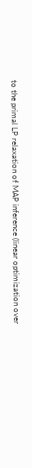to the primal LP relaxation of MAP inference (linear optimization over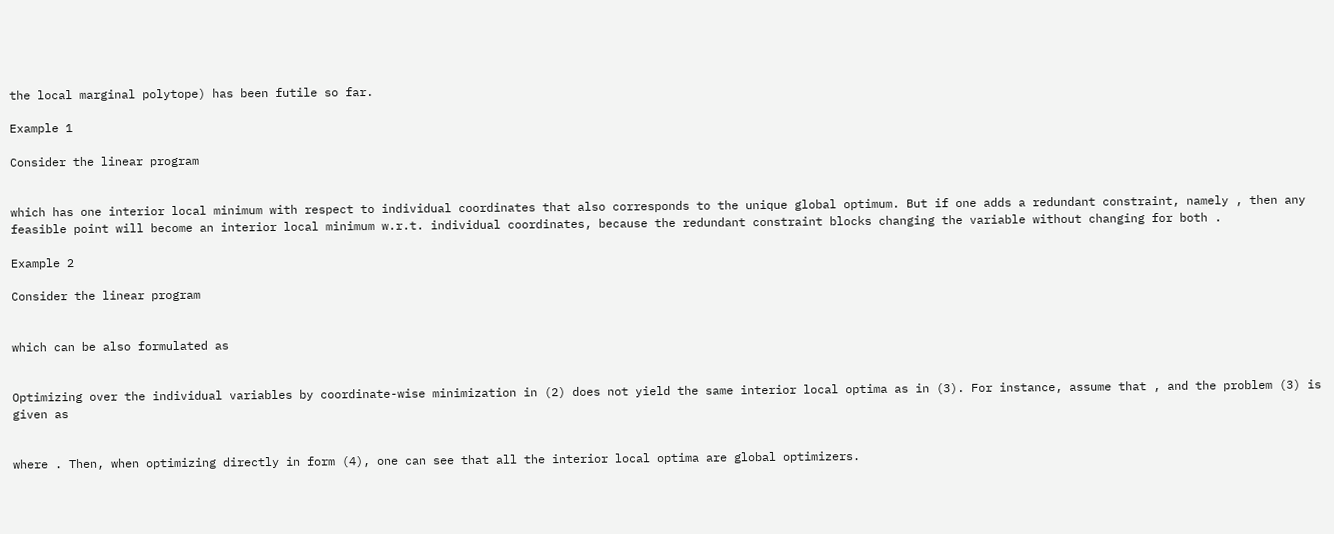the local marginal polytope) has been futile so far.

Example 1

Consider the linear program


which has one interior local minimum with respect to individual coordinates that also corresponds to the unique global optimum. But if one adds a redundant constraint, namely , then any feasible point will become an interior local minimum w.r.t. individual coordinates, because the redundant constraint blocks changing the variable without changing for both .

Example 2

Consider the linear program


which can be also formulated as


Optimizing over the individual variables by coordinate-wise minimization in (2) does not yield the same interior local optima as in (3). For instance, assume that , and the problem (3) is given as


where . Then, when optimizing directly in form (4), one can see that all the interior local optima are global optimizers.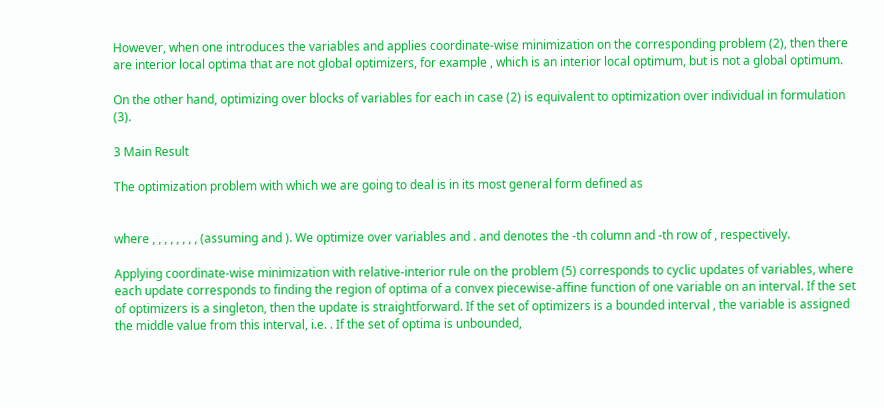However, when one introduces the variables and applies coordinate-wise minimization on the corresponding problem (2), then there are interior local optima that are not global optimizers, for example , which is an interior local optimum, but is not a global optimum.

On the other hand, optimizing over blocks of variables for each in case (2) is equivalent to optimization over individual in formulation (3).

3 Main Result

The optimization problem with which we are going to deal is in its most general form defined as


where , , , , , , , , (assuming and ). We optimize over variables and . and denotes the -th column and -th row of , respectively.

Applying coordinate-wise minimization with relative-interior rule on the problem (5) corresponds to cyclic updates of variables, where each update corresponds to finding the region of optima of a convex piecewise-affine function of one variable on an interval. If the set of optimizers is a singleton, then the update is straightforward. If the set of optimizers is a bounded interval , the variable is assigned the middle value from this interval, i.e. . If the set of optima is unbounded,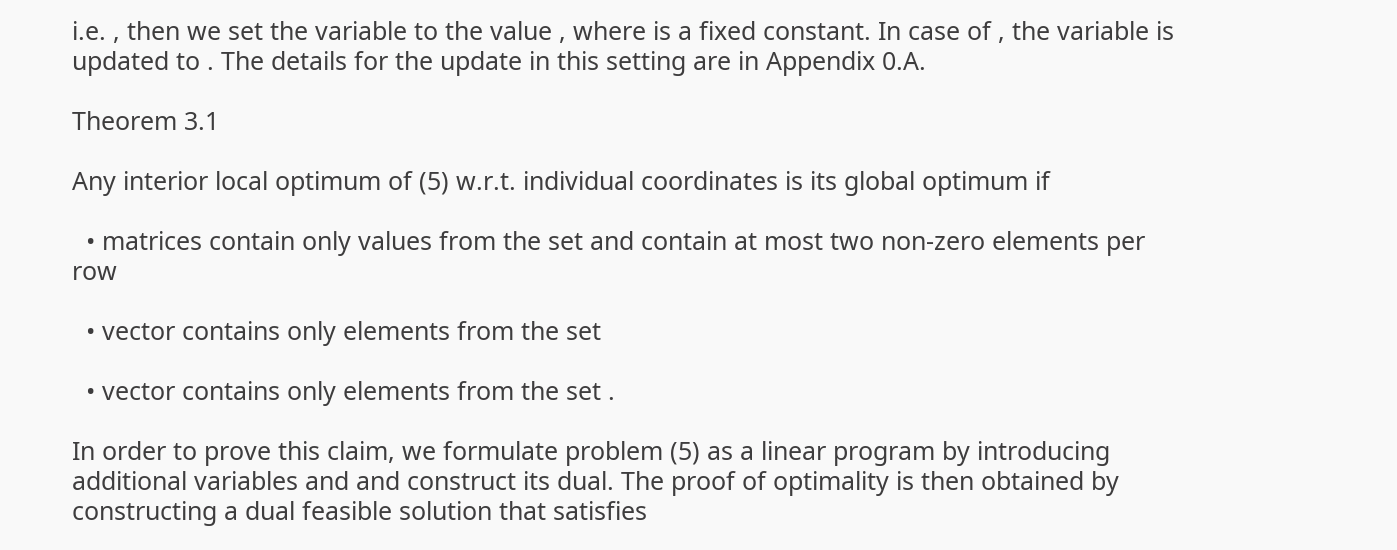i.e. , then we set the variable to the value , where is a fixed constant. In case of , the variable is updated to . The details for the update in this setting are in Appendix 0.A.

Theorem 3.1

Any interior local optimum of (5) w.r.t. individual coordinates is its global optimum if

  • matrices contain only values from the set and contain at most two non-zero elements per row

  • vector contains only elements from the set

  • vector contains only elements from the set .

In order to prove this claim, we formulate problem (5) as a linear program by introducing additional variables and and construct its dual. The proof of optimality is then obtained by constructing a dual feasible solution that satisfies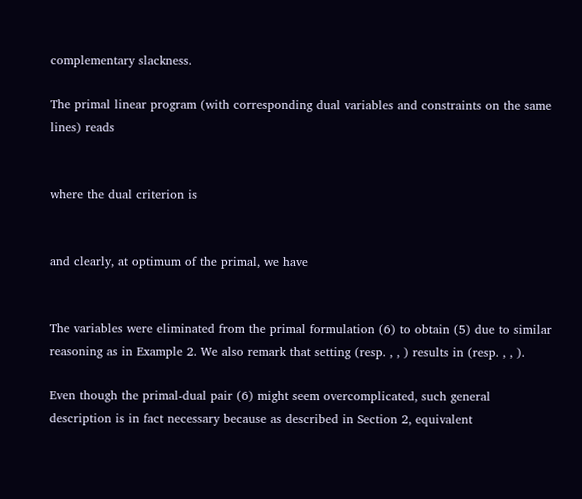complementary slackness.

The primal linear program (with corresponding dual variables and constraints on the same lines) reads


where the dual criterion is


and clearly, at optimum of the primal, we have


The variables were eliminated from the primal formulation (6) to obtain (5) due to similar reasoning as in Example 2. We also remark that setting (resp. , , ) results in (resp. , , ).

Even though the primal-dual pair (6) might seem overcomplicated, such general description is in fact necessary because as described in Section 2, equivalent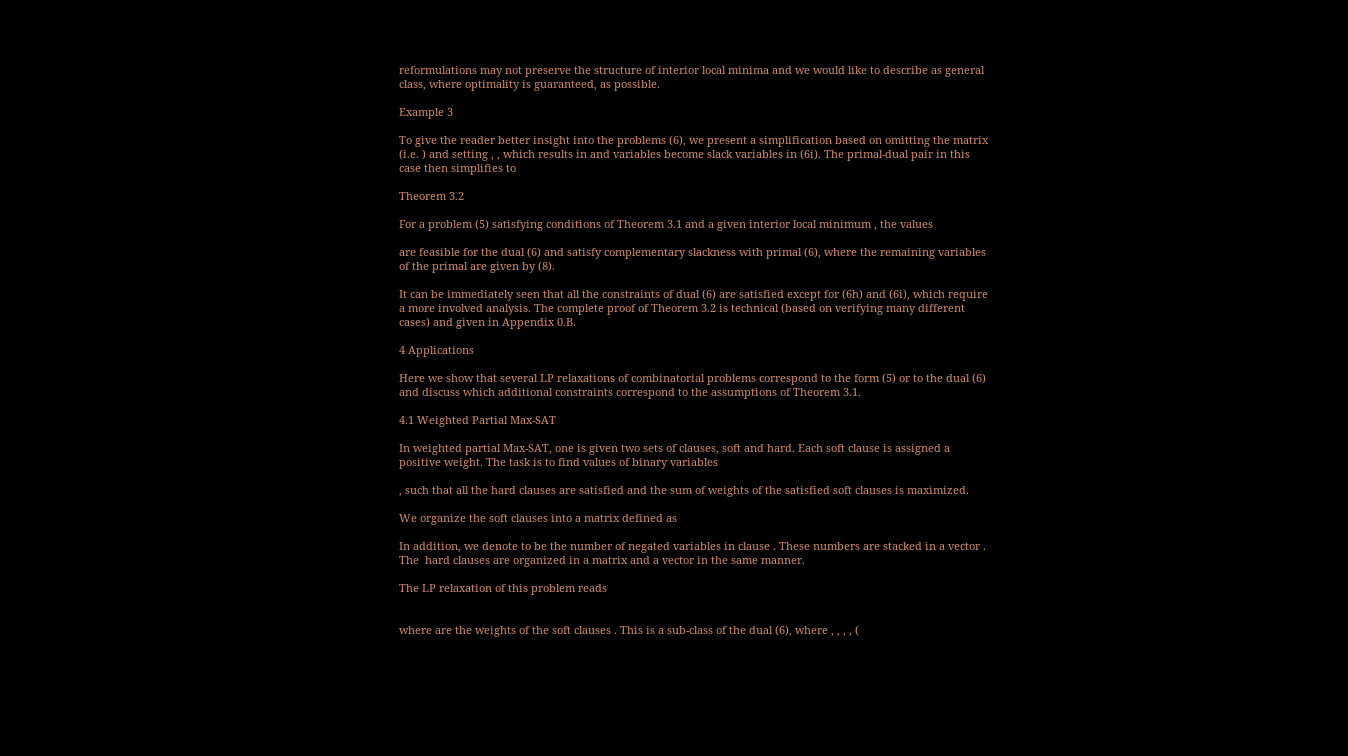reformulations may not preserve the structure of interior local minima and we would like to describe as general class, where optimality is guaranteed, as possible.

Example 3

To give the reader better insight into the problems (6), we present a simplification based on omitting the matrix (i.e. ) and setting , , which results in and variables become slack variables in (6i). The primal-dual pair in this case then simplifies to

Theorem 3.2

For a problem (5) satisfying conditions of Theorem 3.1 and a given interior local minimum , the values

are feasible for the dual (6) and satisfy complementary slackness with primal (6), where the remaining variables of the primal are given by (8).

It can be immediately seen that all the constraints of dual (6) are satisfied except for (6h) and (6i), which require a more involved analysis. The complete proof of Theorem 3.2 is technical (based on verifying many different cases) and given in Appendix 0.B.

4 Applications

Here we show that several LP relaxations of combinatorial problems correspond to the form (5) or to the dual (6) and discuss which additional constraints correspond to the assumptions of Theorem 3.1.

4.1 Weighted Partial Max-SAT

In weighted partial Max-SAT, one is given two sets of clauses, soft and hard. Each soft clause is assigned a positive weight. The task is to find values of binary variables

, such that all the hard clauses are satisfied and the sum of weights of the satisfied soft clauses is maximized.

We organize the soft clauses into a matrix defined as

In addition, we denote to be the number of negated variables in clause . These numbers are stacked in a vector . The  hard clauses are organized in a matrix and a vector in the same manner.

The LP relaxation of this problem reads


where are the weights of the soft clauses . This is a sub-class of the dual (6), where , , , , (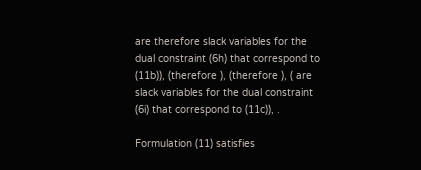are therefore slack variables for the dual constraint (6h) that correspond to (11b)), (therefore ), (therefore ), ( are slack variables for the dual constraint (6i) that correspond to (11c)), .

Formulation (11) satisfies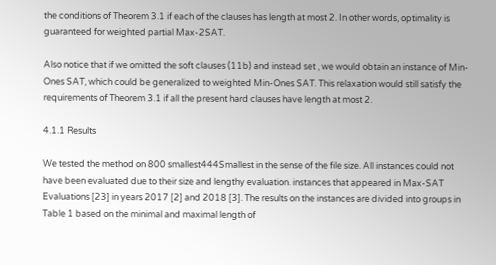the conditions of Theorem 3.1 if each of the clauses has length at most 2. In other words, optimality is guaranteed for weighted partial Max-2SAT.

Also notice that if we omitted the soft clauses (11b) and instead set , we would obtain an instance of Min-Ones SAT, which could be generalized to weighted Min-Ones SAT. This relaxation would still satisfy the requirements of Theorem 3.1 if all the present hard clauses have length at most 2.

4.1.1 Results

We tested the method on 800 smallest444Smallest in the sense of the file size. All instances could not have been evaluated due to their size and lengthy evaluation. instances that appeared in Max-SAT Evaluations [23] in years 2017 [2] and 2018 [3]. The results on the instances are divided into groups in Table 1 based on the minimal and maximal length of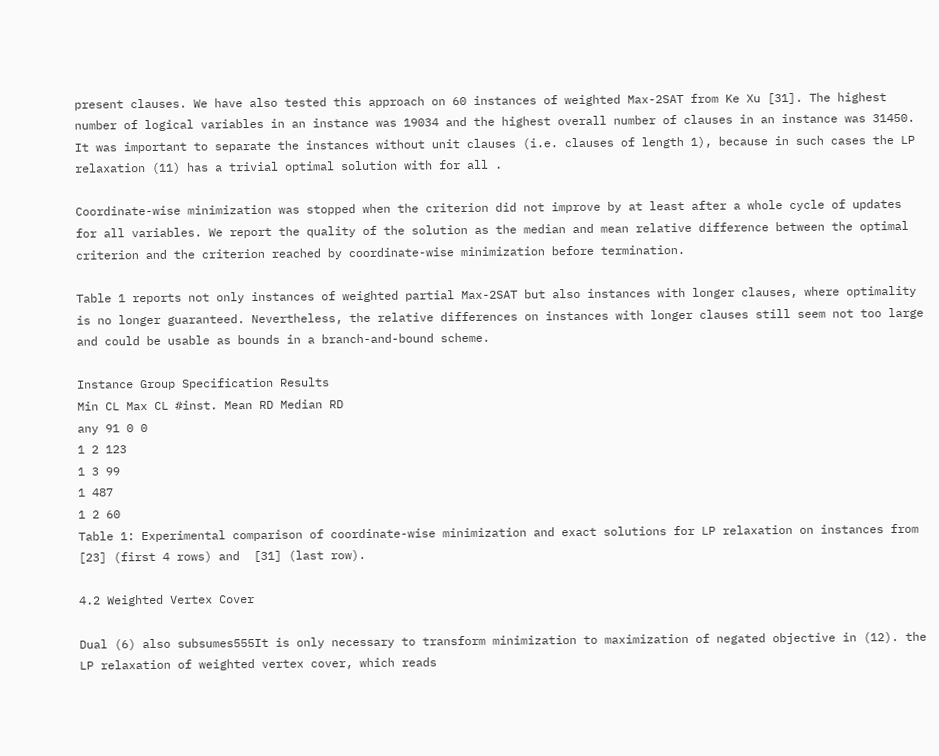present clauses. We have also tested this approach on 60 instances of weighted Max-2SAT from Ke Xu [31]. The highest number of logical variables in an instance was 19034 and the highest overall number of clauses in an instance was 31450. It was important to separate the instances without unit clauses (i.e. clauses of length 1), because in such cases the LP relaxation (11) has a trivial optimal solution with for all .

Coordinate-wise minimization was stopped when the criterion did not improve by at least after a whole cycle of updates for all variables. We report the quality of the solution as the median and mean relative difference between the optimal criterion and the criterion reached by coordinate-wise minimization before termination.

Table 1 reports not only instances of weighted partial Max-2SAT but also instances with longer clauses, where optimality is no longer guaranteed. Nevertheless, the relative differences on instances with longer clauses still seem not too large and could be usable as bounds in a branch-and-bound scheme.

Instance Group Specification Results
Min CL Max CL #inst. Mean RD Median RD
any 91 0 0
1 2 123
1 3 99
1 487
1 2 60
Table 1: Experimental comparison of coordinate-wise minimization and exact solutions for LP relaxation on instances from [23] (first 4 rows) and  [31] (last row).

4.2 Weighted Vertex Cover

Dual (6) also subsumes555It is only necessary to transform minimization to maximization of negated objective in (12). the LP relaxation of weighted vertex cover, which reads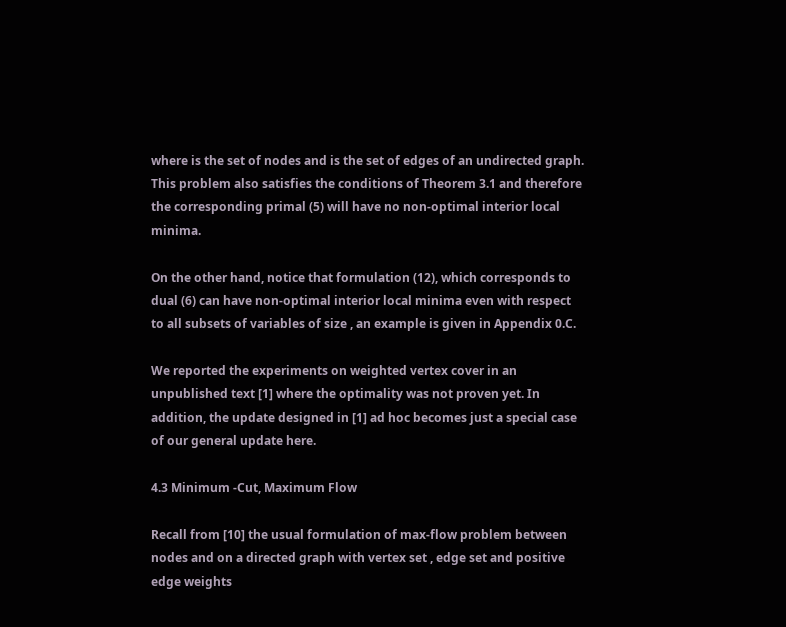where is the set of nodes and is the set of edges of an undirected graph. This problem also satisfies the conditions of Theorem 3.1 and therefore the corresponding primal (5) will have no non-optimal interior local minima.

On the other hand, notice that formulation (12), which corresponds to dual (6) can have non-optimal interior local minima even with respect to all subsets of variables of size , an example is given in Appendix 0.C.

We reported the experiments on weighted vertex cover in an unpublished text [1] where the optimality was not proven yet. In addition, the update designed in [1] ad hoc becomes just a special case of our general update here.

4.3 Minimum -Cut, Maximum Flow

Recall from [10] the usual formulation of max-flow problem between nodes and on a directed graph with vertex set , edge set and positive edge weights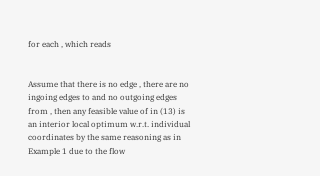for each , which reads


Assume that there is no edge , there are no ingoing edges to and no outgoing edges from , then any feasible value of in (13) is an interior local optimum w.r.t. individual coordinates by the same reasoning as in Example 1 due to the flow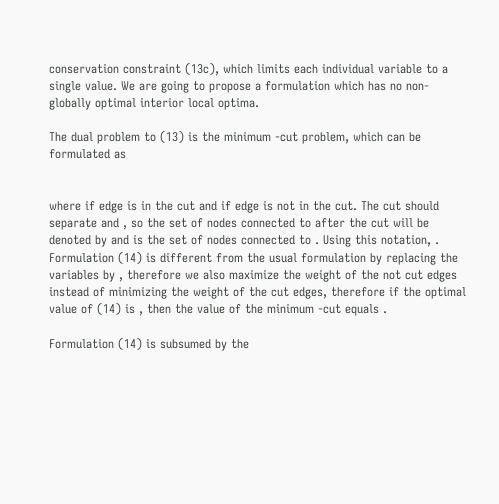conservation constraint (13c), which limits each individual variable to a single value. We are going to propose a formulation which has no non-globally optimal interior local optima.

The dual problem to (13) is the minimum -cut problem, which can be formulated as


where if edge is in the cut and if edge is not in the cut. The cut should separate and , so the set of nodes connected to after the cut will be denoted by and is the set of nodes connected to . Using this notation, . Formulation (14) is different from the usual formulation by replacing the variables by , therefore we also maximize the weight of the not cut edges instead of minimizing the weight of the cut edges, therefore if the optimal value of (14) is , then the value of the minimum -cut equals .

Formulation (14) is subsumed by the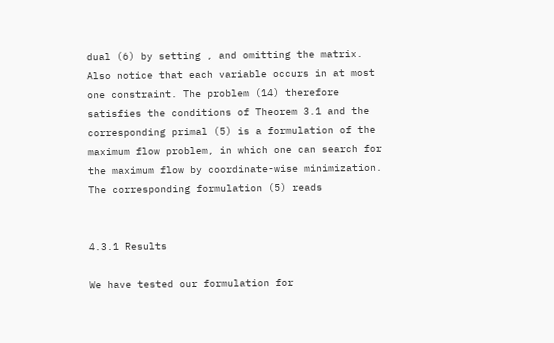dual (6) by setting , and omitting the matrix. Also notice that each variable occurs in at most one constraint. The problem (14) therefore satisfies the conditions of Theorem 3.1 and the corresponding primal (5) is a formulation of the maximum flow problem, in which one can search for the maximum flow by coordinate-wise minimization. The corresponding formulation (5) reads


4.3.1 Results

We have tested our formulation for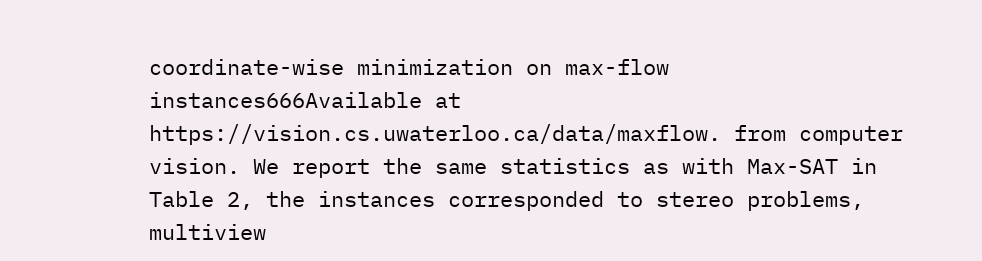coordinate-wise minimization on max-flow instances666Available at https://vision.cs.uwaterloo.ca/data/maxflow. from computer vision. We report the same statistics as with Max-SAT in Table 2, the instances corresponded to stereo problems, multiview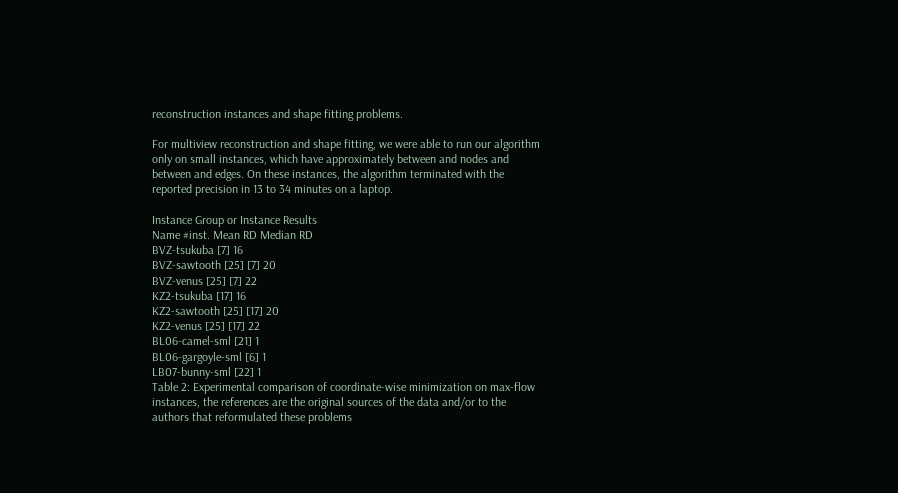reconstruction instances and shape fitting problems.

For multiview reconstruction and shape fitting, we were able to run our algorithm only on small instances, which have approximately between and nodes and between and edges. On these instances, the algorithm terminated with the reported precision in 13 to 34 minutes on a laptop.

Instance Group or Instance Results
Name #inst. Mean RD Median RD
BVZ-tsukuba [7] 16
BVZ-sawtooth [25] [7] 20
BVZ-venus [25] [7] 22
KZ2-tsukuba [17] 16
KZ2-sawtooth [25] [17] 20
KZ2-venus [25] [17] 22
BL06-camel-sml [21] 1
BL06-gargoyle-sml [6] 1
LB07-bunny-sml [22] 1
Table 2: Experimental comparison of coordinate-wise minimization on max-flow instances, the references are the original sources of the data and/or to the authors that reformulated these problems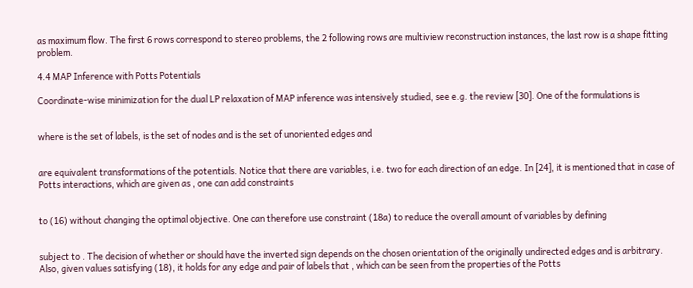as maximum flow. The first 6 rows correspond to stereo problems, the 2 following rows are multiview reconstruction instances, the last row is a shape fitting problem.

4.4 MAP Inference with Potts Potentials

Coordinate-wise minimization for the dual LP relaxation of MAP inference was intensively studied, see e.g. the review [30]. One of the formulations is


where is the set of labels, is the set of nodes and is the set of unoriented edges and


are equivalent transformations of the potentials. Notice that there are variables, i.e. two for each direction of an edge. In [24], it is mentioned that in case of Potts interactions, which are given as , one can add constraints


to (16) without changing the optimal objective. One can therefore use constraint (18a) to reduce the overall amount of variables by defining


subject to . The decision of whether or should have the inverted sign depends on the chosen orientation of the originally undirected edges and is arbitrary. Also, given values satisfying (18), it holds for any edge and pair of labels that , which can be seen from the properties of the Potts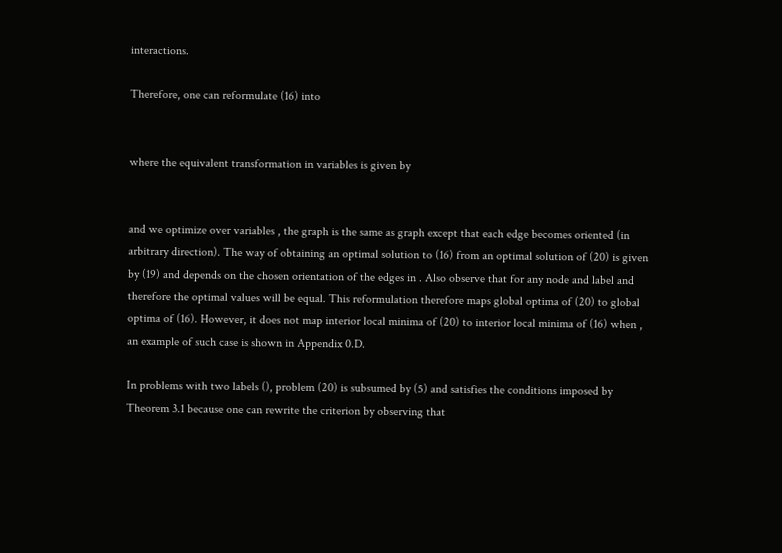interactions.

Therefore, one can reformulate (16) into


where the equivalent transformation in variables is given by


and we optimize over variables , the graph is the same as graph except that each edge becomes oriented (in arbitrary direction). The way of obtaining an optimal solution to (16) from an optimal solution of (20) is given by (19) and depends on the chosen orientation of the edges in . Also observe that for any node and label and therefore the optimal values will be equal. This reformulation therefore maps global optima of (20) to global optima of (16). However, it does not map interior local minima of (20) to interior local minima of (16) when , an example of such case is shown in Appendix 0.D.

In problems with two labels (), problem (20) is subsumed by (5) and satisfies the conditions imposed by Theorem 3.1 because one can rewrite the criterion by observing that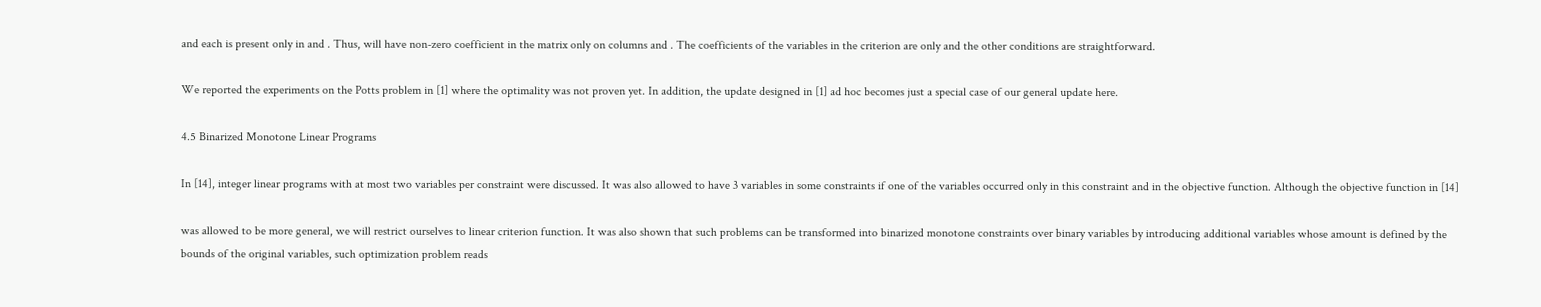and each is present only in and . Thus, will have non-zero coefficient in the matrix only on columns and . The coefficients of the variables in the criterion are only and the other conditions are straightforward.

We reported the experiments on the Potts problem in [1] where the optimality was not proven yet. In addition, the update designed in [1] ad hoc becomes just a special case of our general update here.

4.5 Binarized Monotone Linear Programs

In [14], integer linear programs with at most two variables per constraint were discussed. It was also allowed to have 3 variables in some constraints if one of the variables occurred only in this constraint and in the objective function. Although the objective function in [14]

was allowed to be more general, we will restrict ourselves to linear criterion function. It was also shown that such problems can be transformed into binarized monotone constraints over binary variables by introducing additional variables whose amount is defined by the bounds of the original variables, such optimization problem reads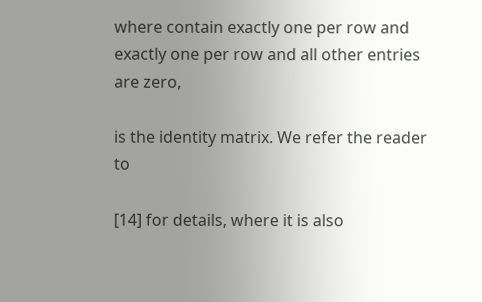where contain exactly one per row and exactly one per row and all other entries are zero,

is the identity matrix. We refer the reader to

[14] for details, where it is also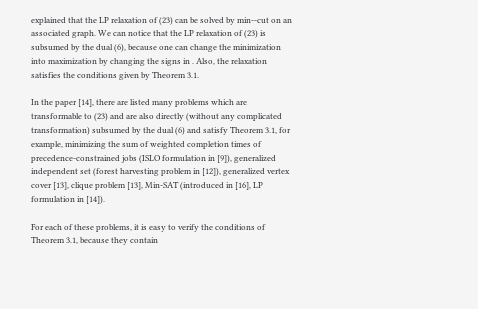explained that the LP relaxation of (23) can be solved by min--cut on an associated graph. We can notice that the LP relaxation of (23) is subsumed by the dual (6), because one can change the minimization into maximization by changing the signs in . Also, the relaxation satisfies the conditions given by Theorem 3.1.

In the paper [14], there are listed many problems which are transformable to (23) and are also directly (without any complicated transformation) subsumed by the dual (6) and satisfy Theorem 3.1, for example, minimizing the sum of weighted completion times of precedence-constrained jobs (ISLO formulation in [9]), generalized independent set (forest harvesting problem in [12]), generalized vertex cover [13], clique problem [13], Min-SAT (introduced in [16], LP formulation in [14]).

For each of these problems, it is easy to verify the conditions of Theorem 3.1, because they contain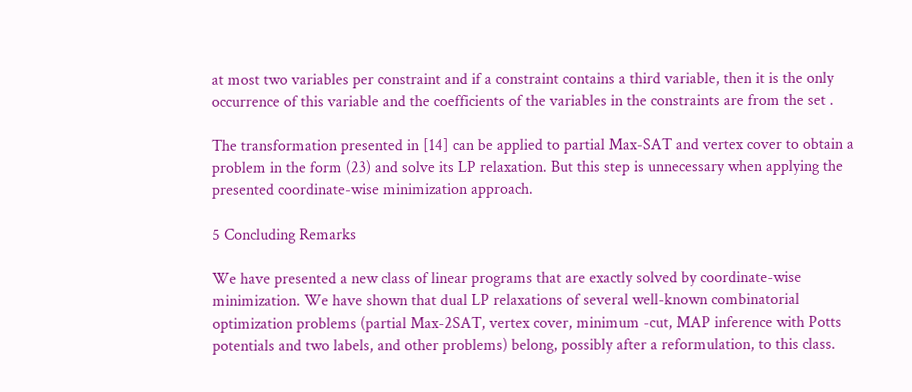at most two variables per constraint and if a constraint contains a third variable, then it is the only occurrence of this variable and the coefficients of the variables in the constraints are from the set .

The transformation presented in [14] can be applied to partial Max-SAT and vertex cover to obtain a problem in the form (23) and solve its LP relaxation. But this step is unnecessary when applying the presented coordinate-wise minimization approach.

5 Concluding Remarks

We have presented a new class of linear programs that are exactly solved by coordinate-wise minimization. We have shown that dual LP relaxations of several well-known combinatorial optimization problems (partial Max-2SAT, vertex cover, minimum -cut, MAP inference with Potts potentials and two labels, and other problems) belong, possibly after a reformulation, to this class.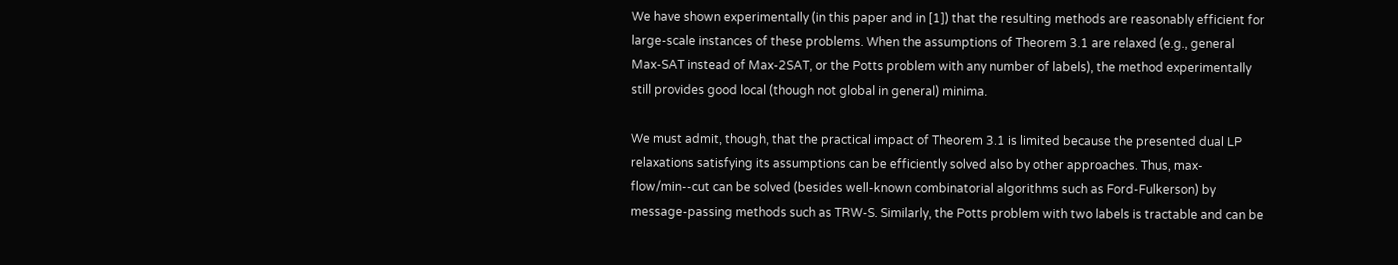We have shown experimentally (in this paper and in [1]) that the resulting methods are reasonably efficient for large-scale instances of these problems. When the assumptions of Theorem 3.1 are relaxed (e.g., general Max-SAT instead of Max-2SAT, or the Potts problem with any number of labels), the method experimentally still provides good local (though not global in general) minima.

We must admit, though, that the practical impact of Theorem 3.1 is limited because the presented dual LP relaxations satisfying its assumptions can be efficiently solved also by other approaches. Thus, max-flow/min--cut can be solved (besides well-known combinatorial algorithms such as Ford-Fulkerson) by message-passing methods such as TRW-S. Similarly, the Potts problem with two labels is tractable and can be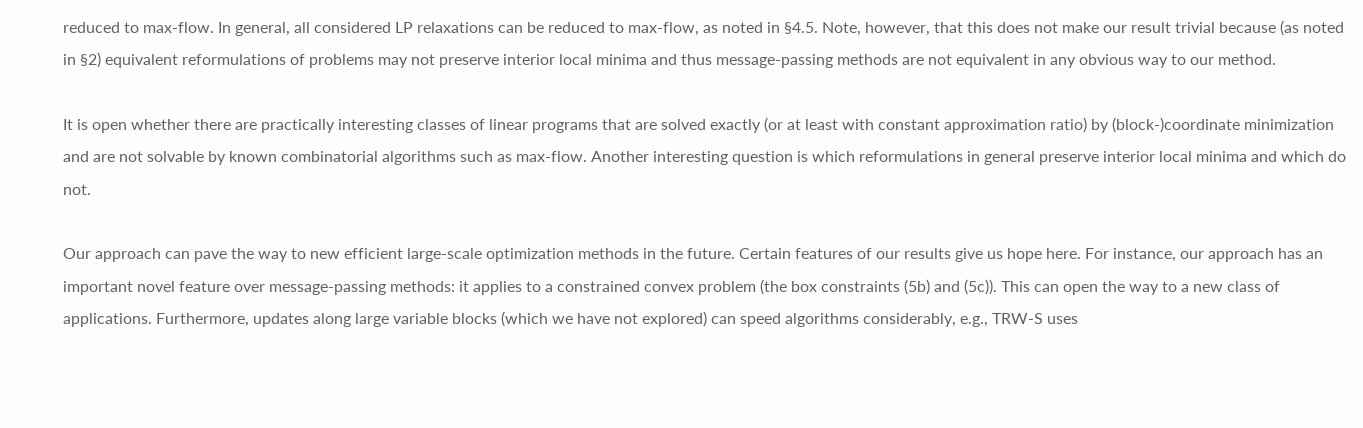reduced to max-flow. In general, all considered LP relaxations can be reduced to max-flow, as noted in §4.5. Note, however, that this does not make our result trivial because (as noted in §2) equivalent reformulations of problems may not preserve interior local minima and thus message-passing methods are not equivalent in any obvious way to our method.

It is open whether there are practically interesting classes of linear programs that are solved exactly (or at least with constant approximation ratio) by (block-)coordinate minimization and are not solvable by known combinatorial algorithms such as max-flow. Another interesting question is which reformulations in general preserve interior local minima and which do not.

Our approach can pave the way to new efficient large-scale optimization methods in the future. Certain features of our results give us hope here. For instance, our approach has an important novel feature over message-passing methods: it applies to a constrained convex problem (the box constraints (5b) and (5c)). This can open the way to a new class of applications. Furthermore, updates along large variable blocks (which we have not explored) can speed algorithms considerably, e.g., TRW-S uses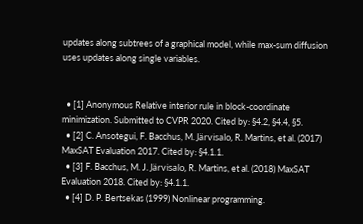updates along subtrees of a graphical model, while max-sum diffusion uses updates along single variables.


  • [1] Anonymous Relative interior rule in block-coordinate minimization. Submitted to CVPR 2020. Cited by: §4.2, §4.4, §5.
  • [2] C. Ansotegui, F. Bacchus, M. Järvisalo, R. Martins, et al. (2017) MaxSAT Evaluation 2017. Cited by: §4.1.1.
  • [3] F. Bacchus, M. J. Järvisalo, R. Martins, et al. (2018) MaxSAT Evaluation 2018. Cited by: §4.1.1.
  • [4] D. P. Bertsekas (1999) Nonlinear programming.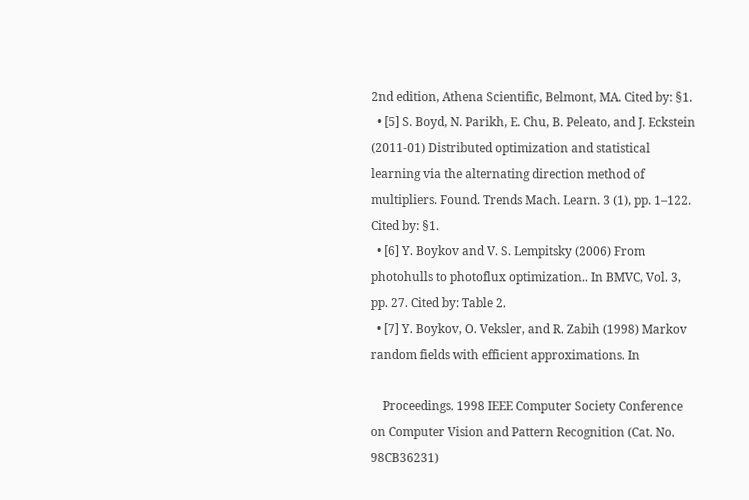2nd edition, Athena Scientific, Belmont, MA. Cited by: §1.
  • [5] S. Boyd, N. Parikh, E. Chu, B. Peleato, and J. Eckstein (2011-01) Distributed optimization and statistical learning via the alternating direction method of multipliers. Found. Trends Mach. Learn. 3 (1), pp. 1–122. Cited by: §1.
  • [6] Y. Boykov and V. S. Lempitsky (2006) From photohulls to photoflux optimization.. In BMVC, Vol. 3, pp. 27. Cited by: Table 2.
  • [7] Y. Boykov, O. Veksler, and R. Zabih (1998) Markov random fields with efficient approximations. In

    Proceedings. 1998 IEEE Computer Society Conference on Computer Vision and Pattern Recognition (Cat. No. 98CB36231)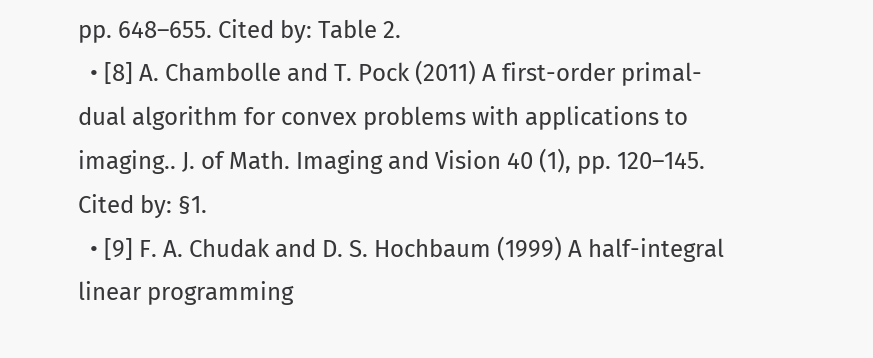pp. 648–655. Cited by: Table 2.
  • [8] A. Chambolle and T. Pock (2011) A first-order primal-dual algorithm for convex problems with applications to imaging.. J. of Math. Imaging and Vision 40 (1), pp. 120–145. Cited by: §1.
  • [9] F. A. Chudak and D. S. Hochbaum (1999) A half-integral linear programming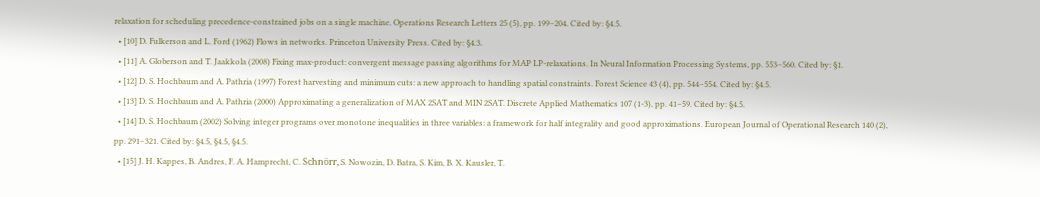relaxation for scheduling precedence-constrained jobs on a single machine. Operations Research Letters 25 (5), pp. 199–204. Cited by: §4.5.
  • [10] D. Fulkerson and L. Ford (1962) Flows in networks. Princeton University Press. Cited by: §4.3.
  • [11] A. Globerson and T. Jaakkola (2008) Fixing max-product: convergent message passing algorithms for MAP LP-relaxations. In Neural Information Processing Systems, pp. 553–560. Cited by: §1.
  • [12] D. S. Hochbaum and A. Pathria (1997) Forest harvesting and minimum cuts: a new approach to handling spatial constraints. Forest Science 43 (4), pp. 544–554. Cited by: §4.5.
  • [13] D. S. Hochbaum and A. Pathria (2000) Approximating a generalization of MAX 2SAT and MIN 2SAT. Discrete Applied Mathematics 107 (1-3), pp. 41–59. Cited by: §4.5.
  • [14] D. S. Hochbaum (2002) Solving integer programs over monotone inequalities in three variables: a framework for half integrality and good approximations. European Journal of Operational Research 140 (2), pp. 291–321. Cited by: §4.5, §4.5, §4.5.
  • [15] J. H. Kappes, B. Andres, F. A. Hamprecht, C. Schnörr, S. Nowozin, D. Batra, S. Kim, B. X. Kausler, T.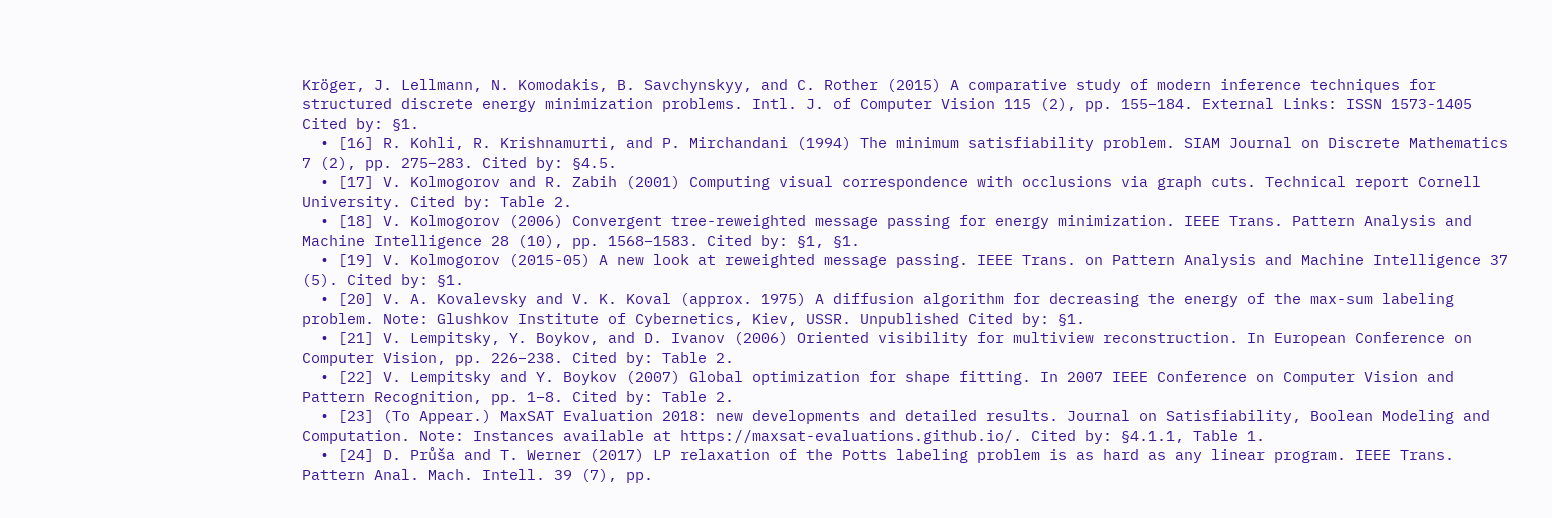Kröger, J. Lellmann, N. Komodakis, B. Savchynskyy, and C. Rother (2015) A comparative study of modern inference techniques for structured discrete energy minimization problems. Intl. J. of Computer Vision 115 (2), pp. 155–184. External Links: ISSN 1573-1405 Cited by: §1.
  • [16] R. Kohli, R. Krishnamurti, and P. Mirchandani (1994) The minimum satisfiability problem. SIAM Journal on Discrete Mathematics 7 (2), pp. 275–283. Cited by: §4.5.
  • [17] V. Kolmogorov and R. Zabih (2001) Computing visual correspondence with occlusions via graph cuts. Technical report Cornell University. Cited by: Table 2.
  • [18] V. Kolmogorov (2006) Convergent tree-reweighted message passing for energy minimization. IEEE Trans. Pattern Analysis and Machine Intelligence 28 (10), pp. 1568–1583. Cited by: §1, §1.
  • [19] V. Kolmogorov (2015-05) A new look at reweighted message passing. IEEE Trans. on Pattern Analysis and Machine Intelligence 37 (5). Cited by: §1.
  • [20] V. A. Kovalevsky and V. K. Koval (approx. 1975) A diffusion algorithm for decreasing the energy of the max-sum labeling problem. Note: Glushkov Institute of Cybernetics, Kiev, USSR. Unpublished Cited by: §1.
  • [21] V. Lempitsky, Y. Boykov, and D. Ivanov (2006) Oriented visibility for multiview reconstruction. In European Conference on Computer Vision, pp. 226–238. Cited by: Table 2.
  • [22] V. Lempitsky and Y. Boykov (2007) Global optimization for shape fitting. In 2007 IEEE Conference on Computer Vision and Pattern Recognition, pp. 1–8. Cited by: Table 2.
  • [23] (To Appear.) MaxSAT Evaluation 2018: new developments and detailed results. Journal on Satisfiability, Boolean Modeling and Computation. Note: Instances available at https://maxsat-evaluations.github.io/. Cited by: §4.1.1, Table 1.
  • [24] D. Průša and T. Werner (2017) LP relaxation of the Potts labeling problem is as hard as any linear program. IEEE Trans. Pattern Anal. Mach. Intell. 39 (7), pp.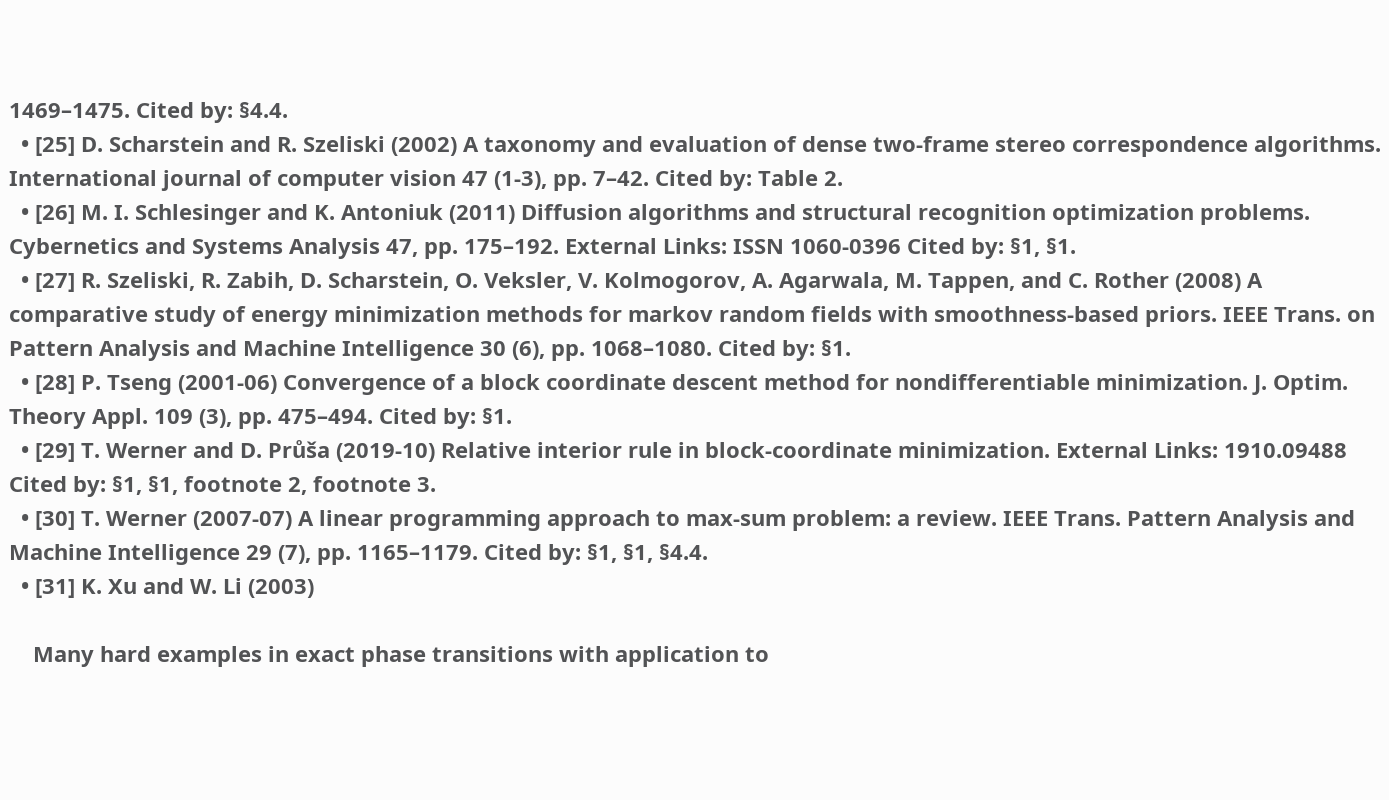1469–1475. Cited by: §4.4.
  • [25] D. Scharstein and R. Szeliski (2002) A taxonomy and evaluation of dense two-frame stereo correspondence algorithms. International journal of computer vision 47 (1-3), pp. 7–42. Cited by: Table 2.
  • [26] M. I. Schlesinger and K. Antoniuk (2011) Diffusion algorithms and structural recognition optimization problems. Cybernetics and Systems Analysis 47, pp. 175–192. External Links: ISSN 1060-0396 Cited by: §1, §1.
  • [27] R. Szeliski, R. Zabih, D. Scharstein, O. Veksler, V. Kolmogorov, A. Agarwala, M. Tappen, and C. Rother (2008) A comparative study of energy minimization methods for markov random fields with smoothness-based priors. IEEE Trans. on Pattern Analysis and Machine Intelligence 30 (6), pp. 1068–1080. Cited by: §1.
  • [28] P. Tseng (2001-06) Convergence of a block coordinate descent method for nondifferentiable minimization. J. Optim. Theory Appl. 109 (3), pp. 475–494. Cited by: §1.
  • [29] T. Werner and D. Průša (2019-10) Relative interior rule in block-coordinate minimization. External Links: 1910.09488 Cited by: §1, §1, footnote 2, footnote 3.
  • [30] T. Werner (2007-07) A linear programming approach to max-sum problem: a review. IEEE Trans. Pattern Analysis and Machine Intelligence 29 (7), pp. 1165–1179. Cited by: §1, §1, §4.4.
  • [31] K. Xu and W. Li (2003)

    Many hard examples in exact phase transitions with application to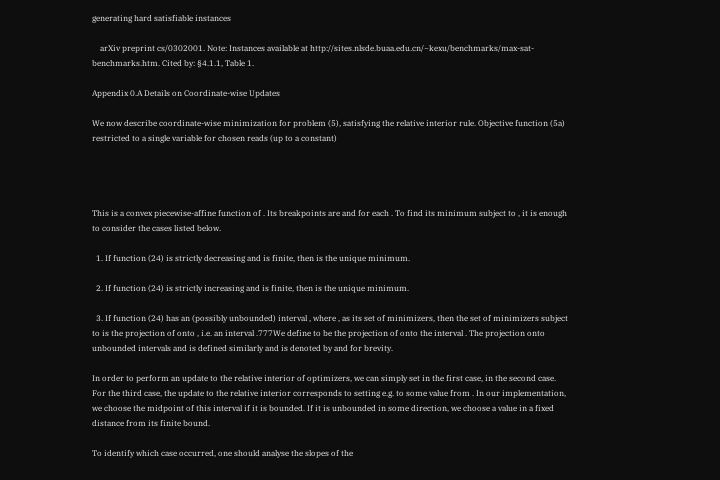generating hard satisfiable instances

    arXiv preprint cs/0302001. Note: Instances available at http://sites.nlsde.buaa.edu.cn/~kexu/benchmarks/max-sat-benchmarks.htm. Cited by: §4.1.1, Table 1.

Appendix 0.A Details on Coordinate-wise Updates

We now describe coordinate-wise minimization for problem (5), satisfying the relative interior rule. Objective function (5a) restricted to a single variable for chosen reads (up to a constant)




This is a convex piecewise-affine function of . Its breakpoints are and for each . To find its minimum subject to , it is enough to consider the cases listed below.

  1. If function (24) is strictly decreasing and is finite, then is the unique minimum.

  2. If function (24) is strictly increasing and is finite, then is the unique minimum.

  3. If function (24) has an (possibly unbounded) interval , where , as its set of minimizers, then the set of minimizers subject to is the projection of onto , i.e. an interval .777We define to be the projection of onto the interval . The projection onto unbounded intervals and is defined similarly and is denoted by and for brevity.

In order to perform an update to the relative interior of optimizers, we can simply set in the first case, in the second case. For the third case, the update to the relative interior corresponds to setting e.g. to some value from . In our implementation, we choose the midpoint of this interval if it is bounded. If it is unbounded in some direction, we choose a value in a fixed distance from its finite bound.

To identify which case occurred, one should analyse the slopes of the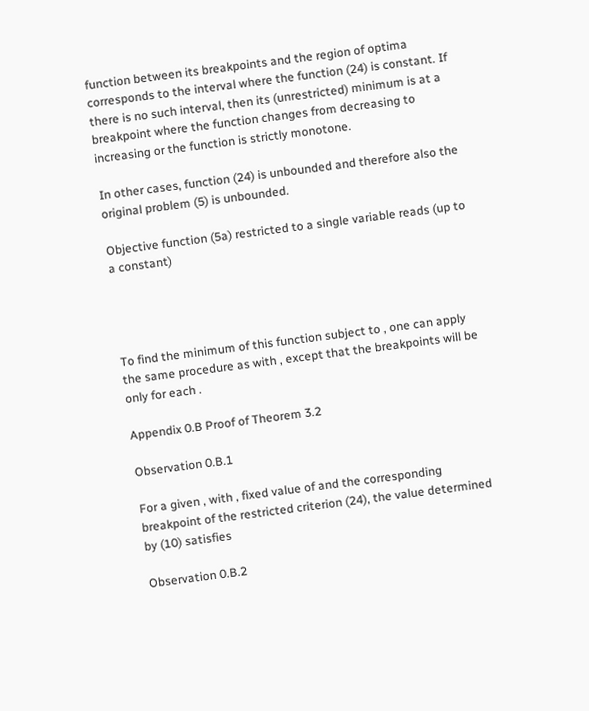function between its breakpoints and the region of optima corresponds to the interval where the function (24) is constant. If there is no such interval, then its (unrestricted) minimum is at a breakpoint where the function changes from decreasing to increasing or the function is strictly monotone.

In other cases, function (24) is unbounded and therefore also the original problem (5) is unbounded.

Objective function (5a) restricted to a single variable reads (up to a constant)




To find the minimum of this function subject to , one can apply the same procedure as with , except that the breakpoints will be only for each .

Appendix 0.B Proof of Theorem 3.2

Observation 0.B.1

For a given , with , fixed value of and the corresponding breakpoint of the restricted criterion (24), the value determined by (10) satisfies

Observation 0.B.2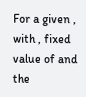For a given , with , fixed value of and the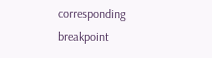corresponding breakpoint